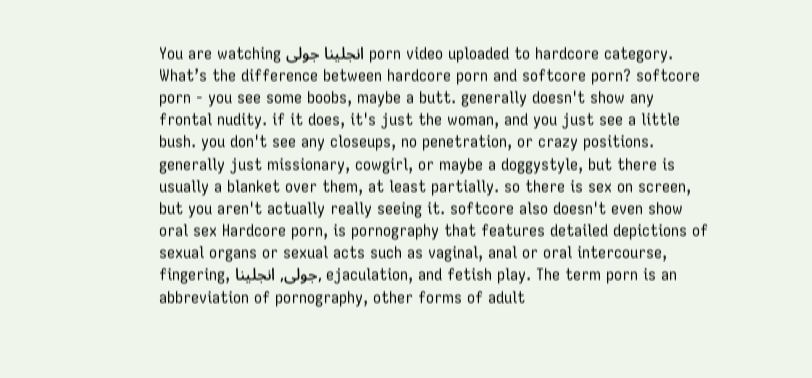You are watching انجلینا جولی porn video uploaded to hardcore category. What’s the difference between hardcore porn and softcore porn? softcore porn - you see some boobs, maybe a butt. generally doesn't show any frontal nudity. if it does, it's just the woman, and you just see a little bush. you don't see any closeups, no penetration, or crazy positions. generally just missionary, cowgirl, or maybe a doggystyle, but there is usually a blanket over them, at least partially. so there is sex on screen, but you aren't actually really seeing it. softcore also doesn't even show oral sex Hardcore porn, is pornography that features detailed depictions of sexual organs or sexual acts such as vaginal, anal or oral intercourse, fingering, جولی, انجلینا, ejaculation, and fetish play. The term porn is an abbreviation of pornography, other forms of adult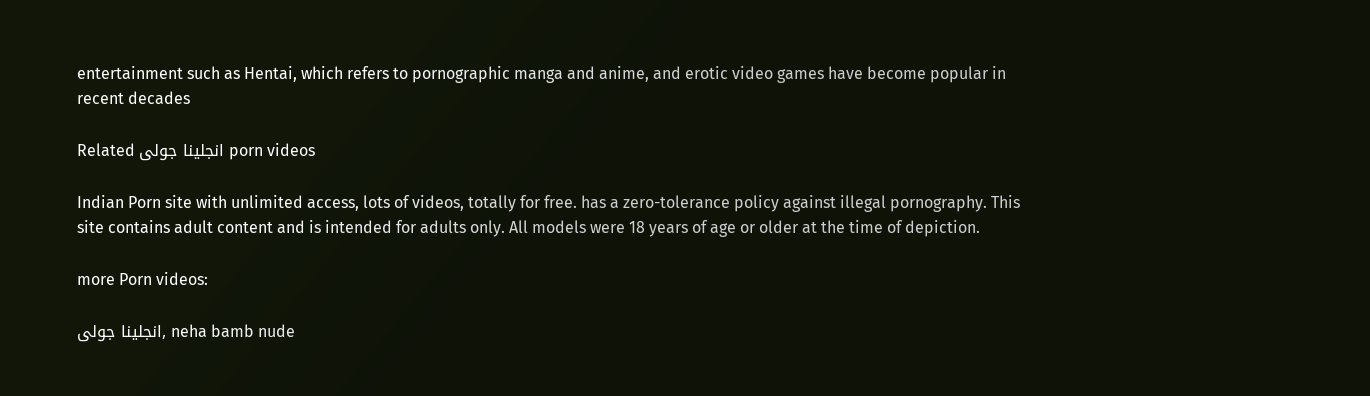entertainment such as Hentai, which refers to pornographic manga and anime, and erotic video games have become popular in recent decades

Related انجلینا جولی porn videos

Indian Porn site with unlimited access, lots of videos, totally for free. has a zero-tolerance policy against illegal pornography. This site contains adult content and is intended for adults only. All models were 18 years of age or older at the time of depiction.

more Porn videos:

انجلینا جولی, neha bamb nude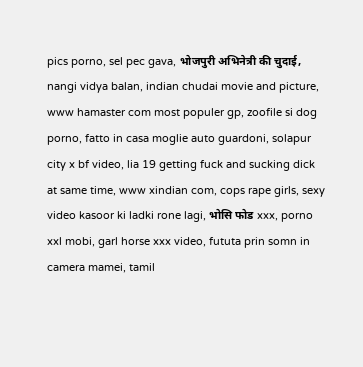pics porno, sel pec gava, भोजपुरी अभिनेत्री की चुदाई, nangi vidya balan, indian chudai movie and picture, www hamaster com most populer gp, zoofile si dog porno, fatto in casa moglie auto guardoni, solapur city x bf video, lia 19 getting fuck and sucking dick at same time, www xindian com, cops rape girls, sexy video kasoor ki ladki rone lagi, भोसि फोड xxx, porno xxl mobi, garl horse xxx video, fututa prin somn in camera mamei, tamil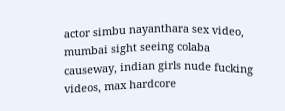actor simbu nayanthara sex video, mumbai sight seeing colaba causeway, indian girls nude fucking videos, max hardcore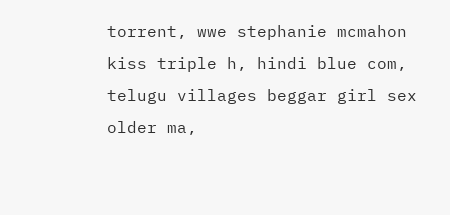torrent, wwe stephanie mcmahon kiss triple h, hindi blue com, telugu villages beggar girl sex older ma,